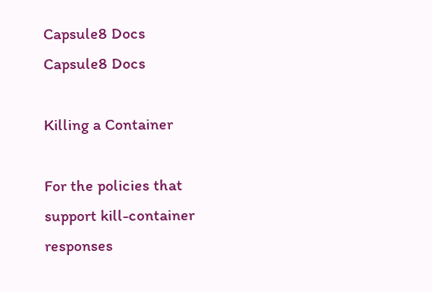Capsule8 Docs
Capsule8 Docs

Killing a Container

For the policies that support kill-container responses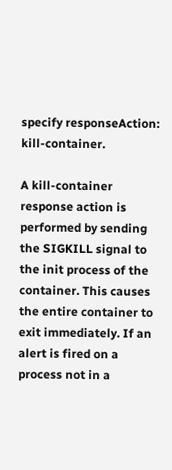specify responseAction: kill-container.

A kill-container response action is performed by sending the SIGKILL signal to the init process of the container. This causes the entire container to exit immediately. If an alert is fired on a process not in a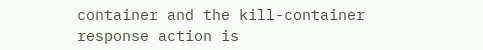container and the kill-container response action is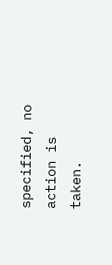specified, no action is taken.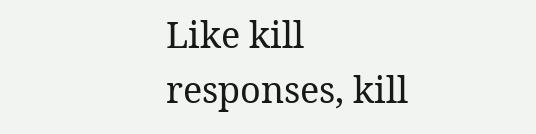Like kill responses, kill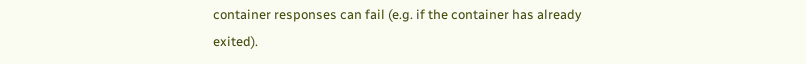container responses can fail (e.g. if the container has already exited).